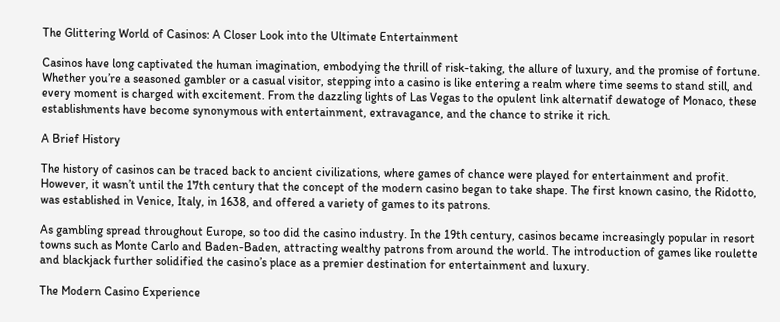The Glittering World of Casinos: A Closer Look into the Ultimate Entertainment

Casinos have long captivated the human imagination, embodying the thrill of risk-taking, the allure of luxury, and the promise of fortune. Whether you’re a seasoned gambler or a casual visitor, stepping into a casino is like entering a realm where time seems to stand still, and every moment is charged with excitement. From the dazzling lights of Las Vegas to the opulent link alternatif dewatoge of Monaco, these establishments have become synonymous with entertainment, extravagance, and the chance to strike it rich.

A Brief History

The history of casinos can be traced back to ancient civilizations, where games of chance were played for entertainment and profit. However, it wasn’t until the 17th century that the concept of the modern casino began to take shape. The first known casino, the Ridotto, was established in Venice, Italy, in 1638, and offered a variety of games to its patrons.

As gambling spread throughout Europe, so too did the casino industry. In the 19th century, casinos became increasingly popular in resort towns such as Monte Carlo and Baden-Baden, attracting wealthy patrons from around the world. The introduction of games like roulette and blackjack further solidified the casino’s place as a premier destination for entertainment and luxury.

The Modern Casino Experience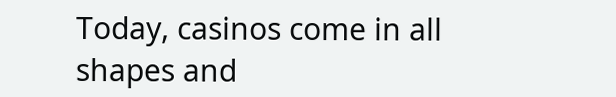Today, casinos come in all shapes and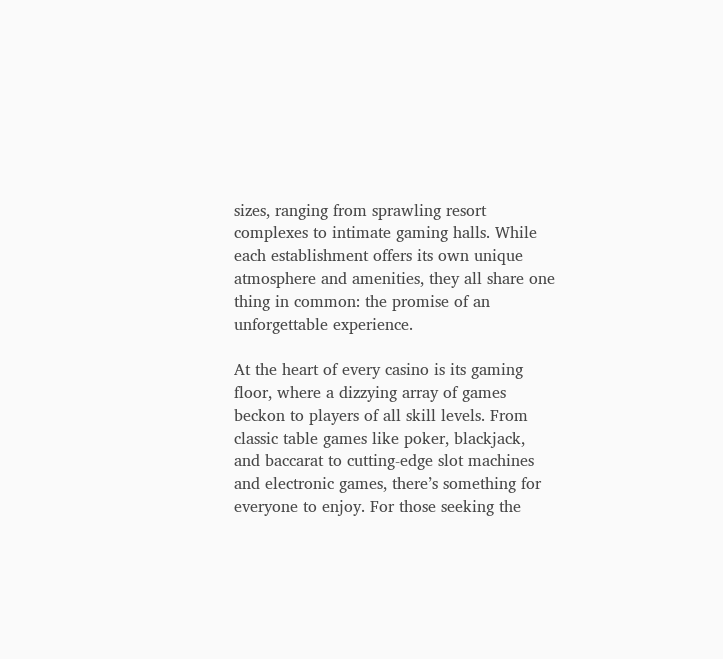sizes, ranging from sprawling resort complexes to intimate gaming halls. While each establishment offers its own unique atmosphere and amenities, they all share one thing in common: the promise of an unforgettable experience.

At the heart of every casino is its gaming floor, where a dizzying array of games beckon to players of all skill levels. From classic table games like poker, blackjack, and baccarat to cutting-edge slot machines and electronic games, there’s something for everyone to enjoy. For those seeking the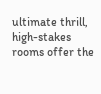ultimate thrill, high-stakes rooms offer the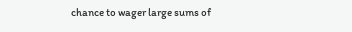chance to wager large sums of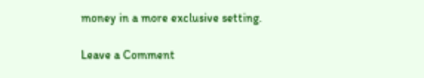money in a more exclusive setting.

Leave a Comment